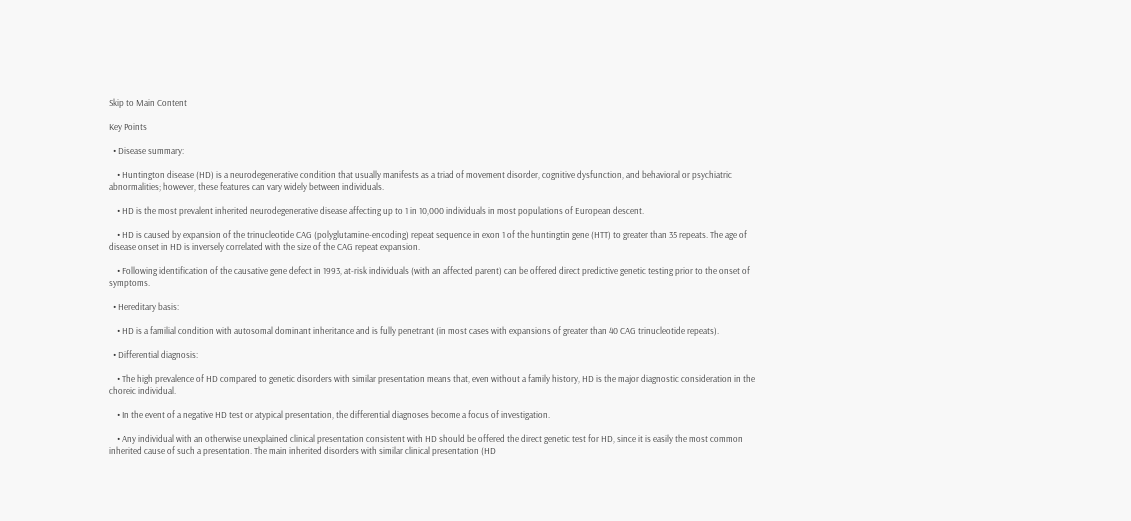Skip to Main Content

Key Points

  • Disease summary:

    • Huntington disease (HD) is a neurodegenerative condition that usually manifests as a triad of movement disorder, cognitive dysfunction, and behavioral or psychiatric abnormalities; however, these features can vary widely between individuals.

    • HD is the most prevalent inherited neurodegenerative disease affecting up to 1 in 10,000 individuals in most populations of European descent.

    • HD is caused by expansion of the trinucleotide CAG (polyglutamine-encoding) repeat sequence in exon 1 of the huntingtin gene (HTT) to greater than 35 repeats. The age of disease onset in HD is inversely correlated with the size of the CAG repeat expansion.

    • Following identification of the causative gene defect in 1993, at-risk individuals (with an affected parent) can be offered direct predictive genetic testing prior to the onset of symptoms.

  • Hereditary basis:

    • HD is a familial condition with autosomal dominant inheritance and is fully penetrant (in most cases with expansions of greater than 40 CAG trinucleotide repeats).

  • Differential diagnosis:

    • The high prevalence of HD compared to genetic disorders with similar presentation means that, even without a family history, HD is the major diagnostic consideration in the choreic individual.

    • In the event of a negative HD test or atypical presentation, the differential diagnoses become a focus of investigation.

    • Any individual with an otherwise unexplained clinical presentation consistent with HD should be offered the direct genetic test for HD, since it is easily the most common inherited cause of such a presentation. The main inherited disorders with similar clinical presentation (HD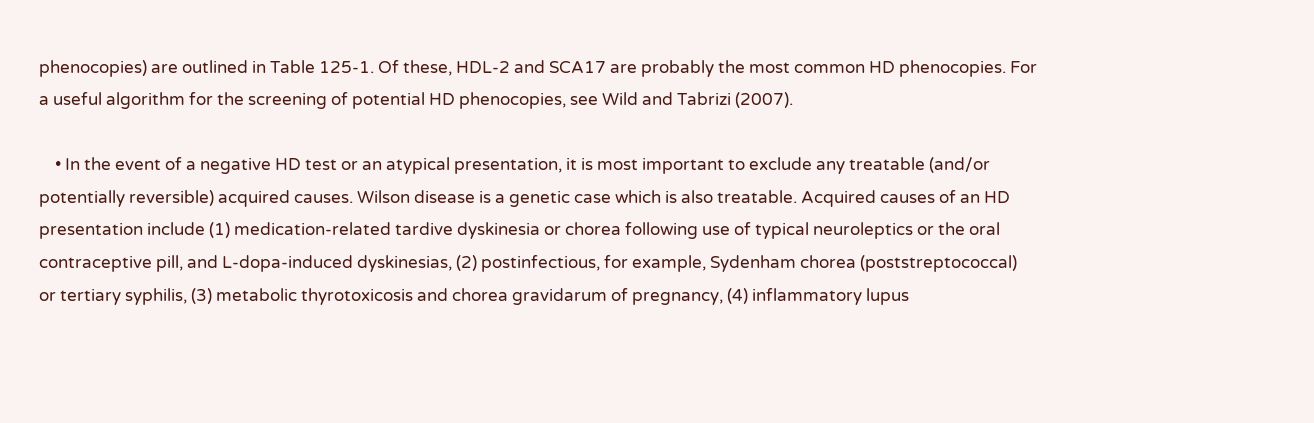phenocopies) are outlined in Table 125-1. Of these, HDL-2 and SCA17 are probably the most common HD phenocopies. For a useful algorithm for the screening of potential HD phenocopies, see Wild and Tabrizi (2007).

    • In the event of a negative HD test or an atypical presentation, it is most important to exclude any treatable (and/or potentially reversible) acquired causes. Wilson disease is a genetic case which is also treatable. Acquired causes of an HD presentation include (1) medication-related tardive dyskinesia or chorea following use of typical neuroleptics or the oral contraceptive pill, and L-dopa-induced dyskinesias, (2) postinfectious, for example, Sydenham chorea (poststreptococcal) or tertiary syphilis, (3) metabolic thyrotoxicosis and chorea gravidarum of pregnancy, (4) inflammatory lupus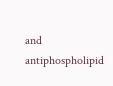and antiphospholipid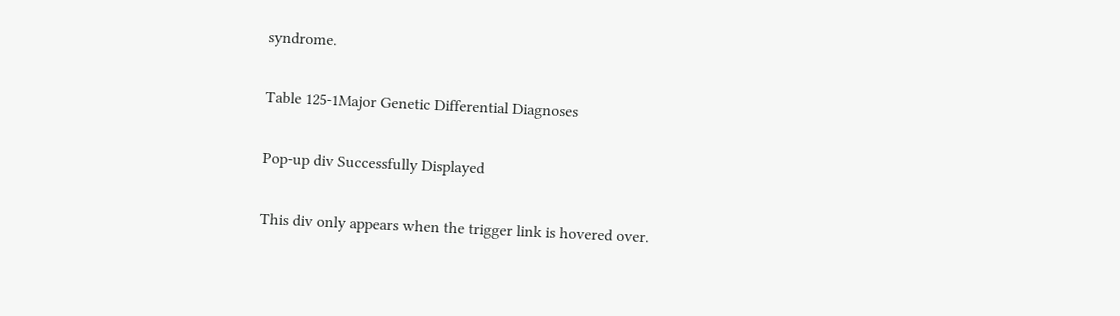syndrome.

Table 125-1Major Genetic Differential Diagnoses

Pop-up div Successfully Displayed

This div only appears when the trigger link is hovered over.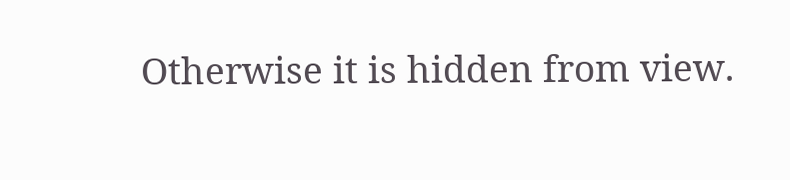Otherwise it is hidden from view.